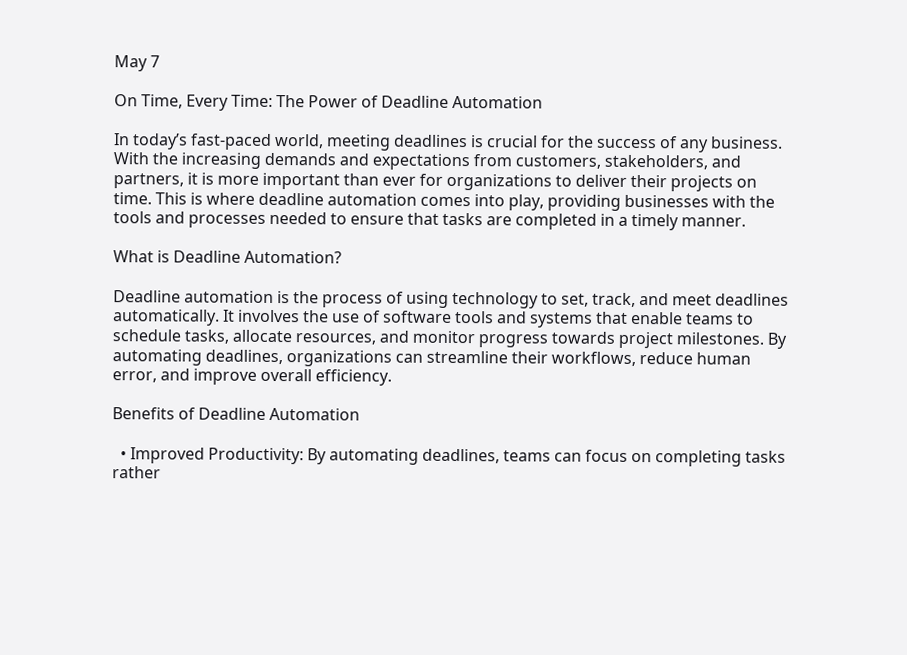May 7

On Time, Every Time: The Power of Deadline Automation

In today’s fast-paced world, meeting deadlines is crucial for the success of any business. With the increasing demands and expectations from customers, stakeholders, and partners, it is more important than ever for organizations to deliver their projects on time. This is where deadline automation comes into play, providing businesses with the tools and processes needed to ensure that tasks are completed in a timely manner.

What is Deadline Automation?

Deadline automation is the process of using technology to set, track, and meet deadlines automatically. It involves the use of software tools and systems that enable teams to schedule tasks, allocate resources, and monitor progress towards project milestones. By automating deadlines, organizations can streamline their workflows, reduce human error, and improve overall efficiency.

Benefits of Deadline Automation

  • Improved Productivity: By automating deadlines, teams can focus on completing tasks rather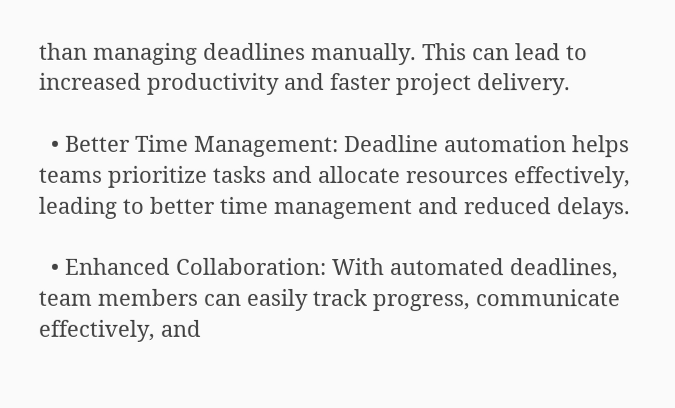than managing deadlines manually. This can lead to increased productivity and faster project delivery.

  • Better Time Management: Deadline automation helps teams prioritize tasks and allocate resources effectively, leading to better time management and reduced delays.

  • Enhanced Collaboration: With automated deadlines, team members can easily track progress, communicate effectively, and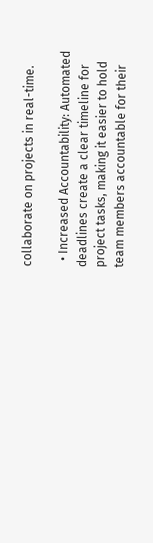collaborate on projects in real-time.

  • Increased Accountability: Automated deadlines create a clear timeline for project tasks, making it easier to hold team members accountable for their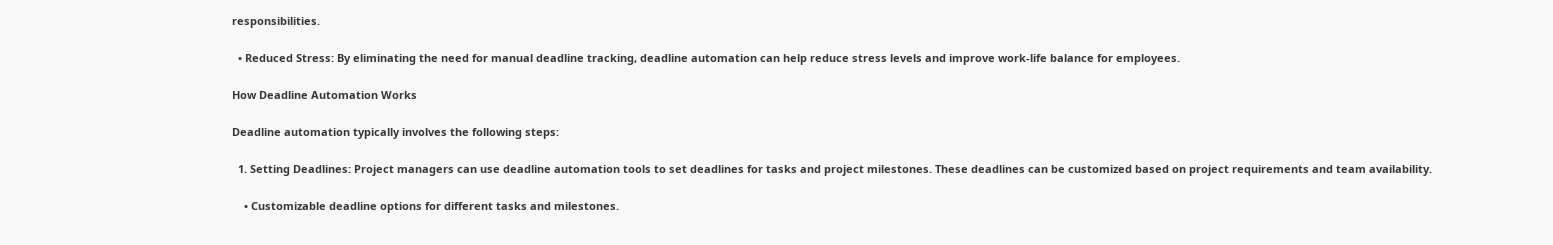responsibilities.

  • Reduced Stress: By eliminating the need for manual deadline tracking, deadline automation can help reduce stress levels and improve work-life balance for employees.

How Deadline Automation Works

Deadline automation typically involves the following steps:

  1. Setting Deadlines: Project managers can use deadline automation tools to set deadlines for tasks and project milestones. These deadlines can be customized based on project requirements and team availability.

    • Customizable deadline options for different tasks and milestones.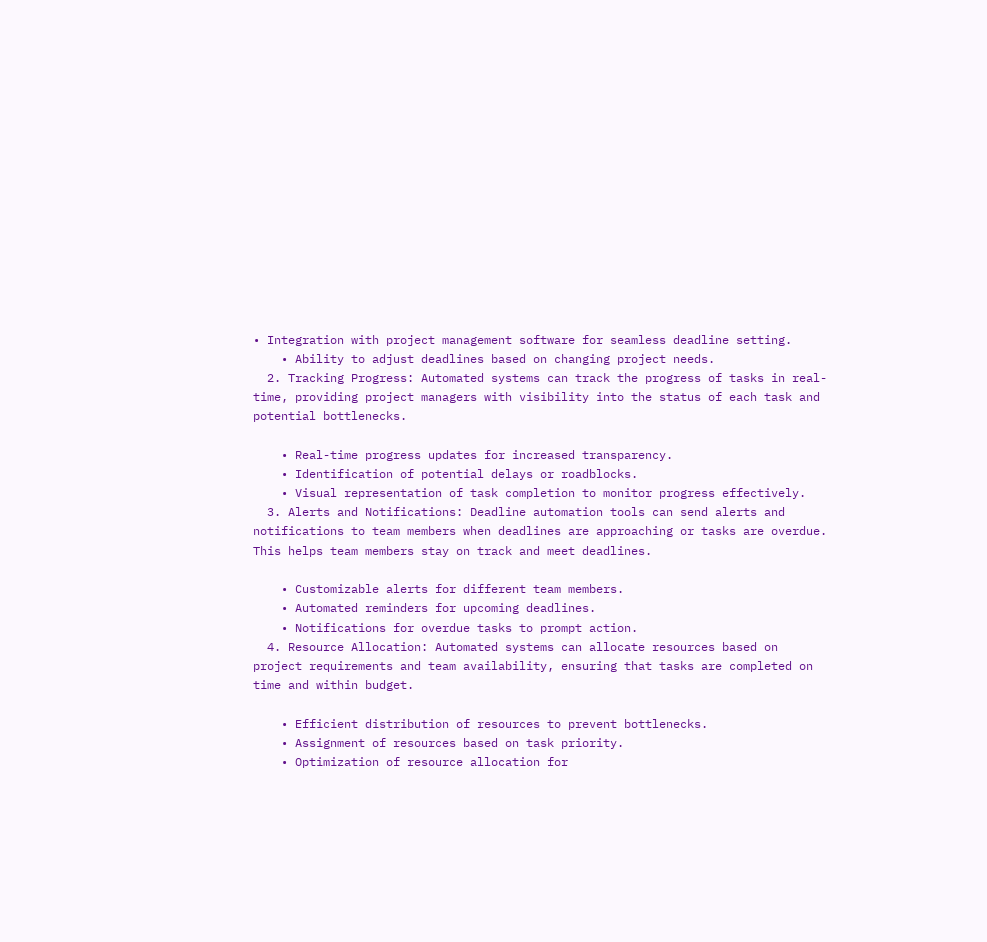• Integration with project management software for seamless deadline setting.
    • Ability to adjust deadlines based on changing project needs.
  2. Tracking Progress: Automated systems can track the progress of tasks in real-time, providing project managers with visibility into the status of each task and potential bottlenecks.

    • Real-time progress updates for increased transparency.
    • Identification of potential delays or roadblocks.
    • Visual representation of task completion to monitor progress effectively.
  3. Alerts and Notifications: Deadline automation tools can send alerts and notifications to team members when deadlines are approaching or tasks are overdue. This helps team members stay on track and meet deadlines.

    • Customizable alerts for different team members.
    • Automated reminders for upcoming deadlines.
    • Notifications for overdue tasks to prompt action.
  4. Resource Allocation: Automated systems can allocate resources based on project requirements and team availability, ensuring that tasks are completed on time and within budget.

    • Efficient distribution of resources to prevent bottlenecks.
    • Assignment of resources based on task priority.
    • Optimization of resource allocation for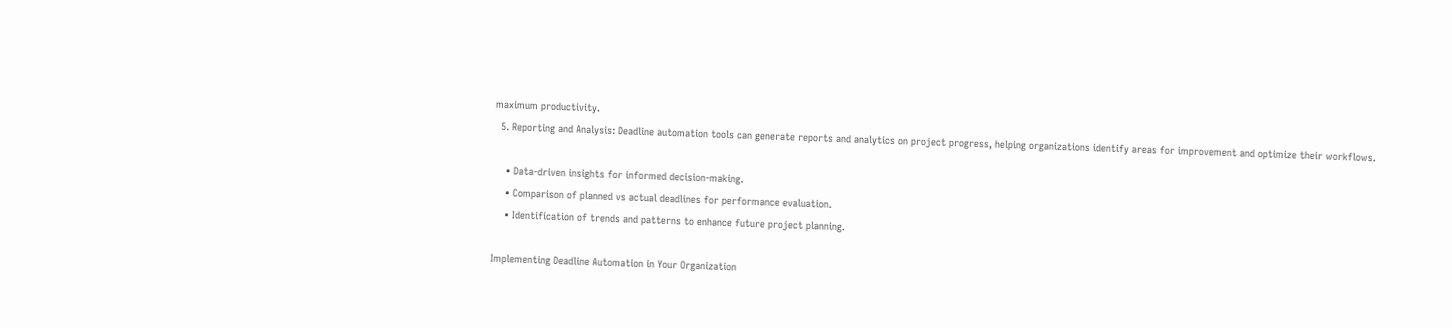maximum productivity.
  5. Reporting and Analysis: Deadline automation tools can generate reports and analytics on project progress, helping organizations identify areas for improvement and optimize their workflows.

    • Data-driven insights for informed decision-making.
    • Comparison of planned vs actual deadlines for performance evaluation.
    • Identification of trends and patterns to enhance future project planning.

Implementing Deadline Automation in Your Organization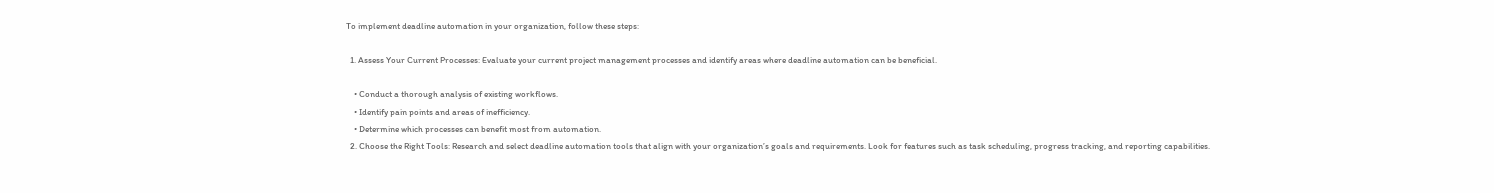To implement deadline automation in your organization, follow these steps:

  1. Assess Your Current Processes: Evaluate your current project management processes and identify areas where deadline automation can be beneficial.

    • Conduct a thorough analysis of existing workflows.
    • Identify pain points and areas of inefficiency.
    • Determine which processes can benefit most from automation.
  2. Choose the Right Tools: Research and select deadline automation tools that align with your organization’s goals and requirements. Look for features such as task scheduling, progress tracking, and reporting capabilities.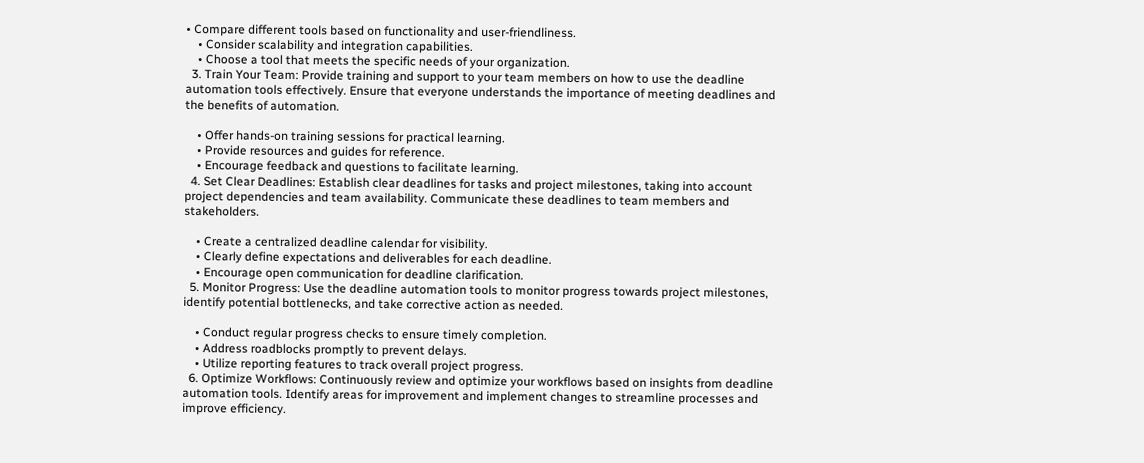• Compare different tools based on functionality and user-friendliness.
    • Consider scalability and integration capabilities.
    • Choose a tool that meets the specific needs of your organization.
  3. Train Your Team: Provide training and support to your team members on how to use the deadline automation tools effectively. Ensure that everyone understands the importance of meeting deadlines and the benefits of automation.

    • Offer hands-on training sessions for practical learning.
    • Provide resources and guides for reference.
    • Encourage feedback and questions to facilitate learning.
  4. Set Clear Deadlines: Establish clear deadlines for tasks and project milestones, taking into account project dependencies and team availability. Communicate these deadlines to team members and stakeholders.

    • Create a centralized deadline calendar for visibility.
    • Clearly define expectations and deliverables for each deadline.
    • Encourage open communication for deadline clarification.
  5. Monitor Progress: Use the deadline automation tools to monitor progress towards project milestones, identify potential bottlenecks, and take corrective action as needed.

    • Conduct regular progress checks to ensure timely completion.
    • Address roadblocks promptly to prevent delays.
    • Utilize reporting features to track overall project progress.
  6. Optimize Workflows: Continuously review and optimize your workflows based on insights from deadline automation tools. Identify areas for improvement and implement changes to streamline processes and improve efficiency.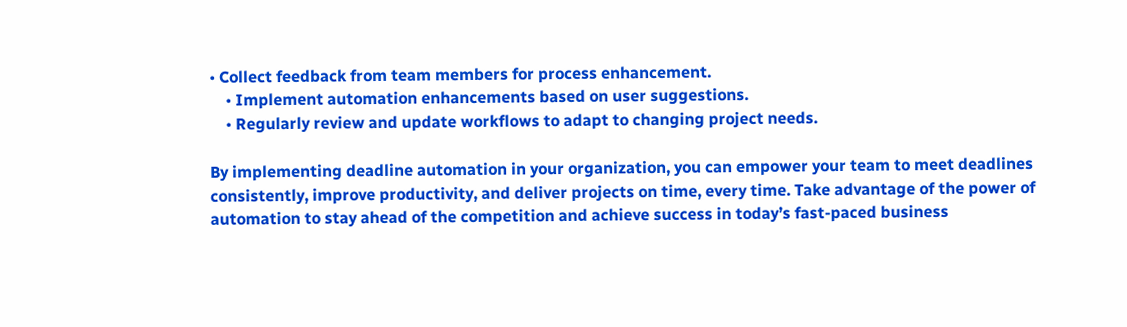• Collect feedback from team members for process enhancement.
    • Implement automation enhancements based on user suggestions.
    • Regularly review and update workflows to adapt to changing project needs.

By implementing deadline automation in your organization, you can empower your team to meet deadlines consistently, improve productivity, and deliver projects on time, every time. Take advantage of the power of automation to stay ahead of the competition and achieve success in today’s fast-paced business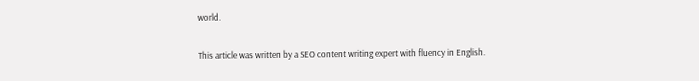world.

This article was written by a SEO content writing expert with fluency in English.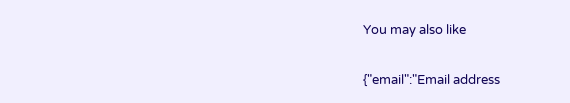You may also like

{"email":"Email address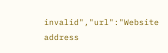invalid","url":"Website address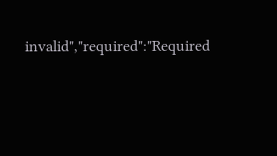invalid","required":"Required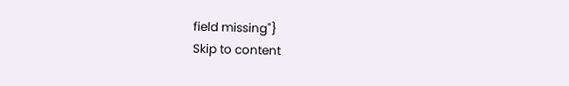field missing"}
Skip to content